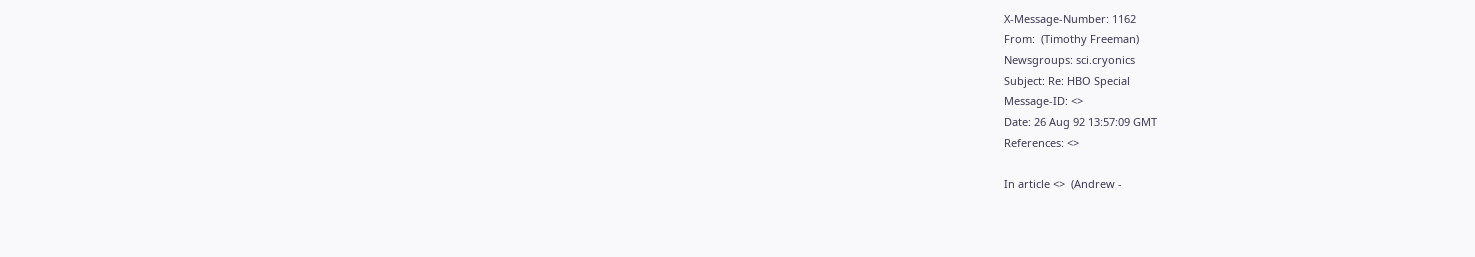X-Message-Number: 1162
From:  (Timothy Freeman)
Newsgroups: sci.cryonics
Subject: Re: HBO Special
Message-ID: <>
Date: 26 Aug 92 13:57:09 GMT
References: <>

In article <>  (Andrew -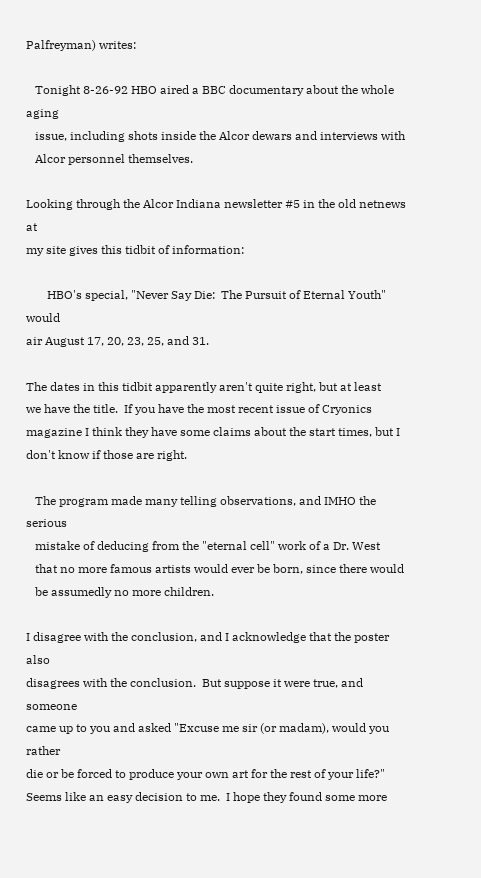Palfreyman) writes:

   Tonight 8-26-92 HBO aired a BBC documentary about the whole aging
   issue, including shots inside the Alcor dewars and interviews with
   Alcor personnel themselves.

Looking through the Alcor Indiana newsletter #5 in the old netnews at
my site gives this tidbit of information:

       HBO's special, "Never Say Die:  The Pursuit of Eternal Youth" would
air August 17, 20, 23, 25, and 31.

The dates in this tidbit apparently aren't quite right, but at least
we have the title.  If you have the most recent issue of Cryonics
magazine I think they have some claims about the start times, but I
don't know if those are right.

   The program made many telling observations, and IMHO the serious
   mistake of deducing from the "eternal cell" work of a Dr. West
   that no more famous artists would ever be born, since there would
   be assumedly no more children.

I disagree with the conclusion, and I acknowledge that the poster also
disagrees with the conclusion.  But suppose it were true, and someone
came up to you and asked "Excuse me sir (or madam), would you rather
die or be forced to produce your own art for the rest of your life?"
Seems like an easy decision to me.  I hope they found some more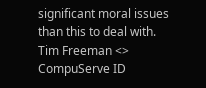significant moral issues than this to deal with.
Tim Freeman <>    CompuServe ID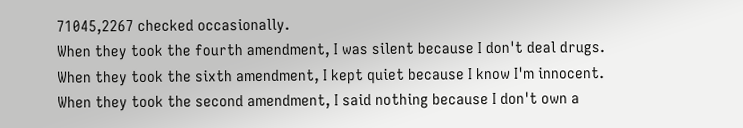71045,2267 checked occasionally.
When they took the fourth amendment, I was silent because I don't deal drugs.
When they took the sixth amendment, I kept quiet because I know I'm innocent.
When they took the second amendment, I said nothing because I don't own a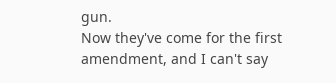gun.
Now they've come for the first amendment, and I can't say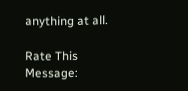anything at all.

Rate This Message: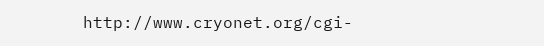http://www.cryonet.org/cgi-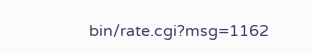bin/rate.cgi?msg=1162